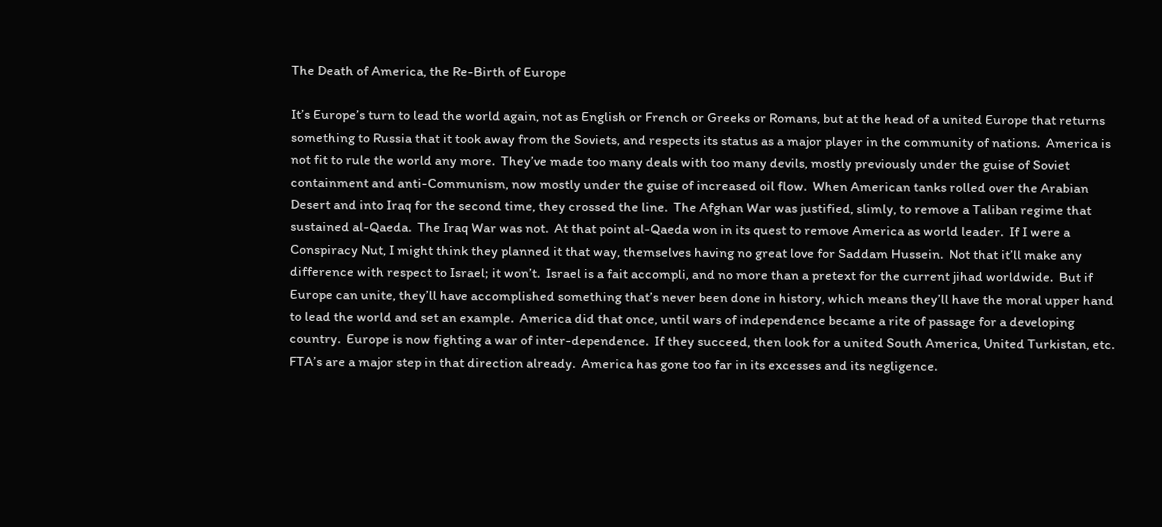The Death of America, the Re-Birth of Europe

It’s Europe’s turn to lead the world again, not as English or French or Greeks or Romans, but at the head of a united Europe that returns something to Russia that it took away from the Soviets, and respects its status as a major player in the community of nations.  America is not fit to rule the world any more.  They’ve made too many deals with too many devils, mostly previously under the guise of Soviet containment and anti-Communism, now mostly under the guise of increased oil flow.  When American tanks rolled over the Arabian Desert and into Iraq for the second time, they crossed the line.  The Afghan War was justified, slimly, to remove a Taliban regime that sustained al-Qaeda.  The Iraq War was not.  At that point al-Qaeda won in its quest to remove America as world leader.  If I were a Conspiracy Nut, I might think they planned it that way, themselves having no great love for Saddam Hussein.  Not that it’ll make any difference with respect to Israel; it won’t.  Israel is a fait accompli, and no more than a pretext for the current jihad worldwide.  But if Europe can unite, they’ll have accomplished something that’s never been done in history, which means they’ll have the moral upper hand to lead the world and set an example.  America did that once, until wars of independence became a rite of passage for a developing country.  Europe is now fighting a war of inter-dependence.  If they succeed, then look for a united South America, United Turkistan, etc.  FTA’s are a major step in that direction already.  America has gone too far in its excesses and its negligence.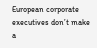European corporate executives don’t make a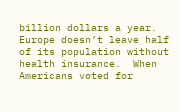billion dollars a year.  Europe doesn’t leave half of its population without health insurance.  When Americans voted for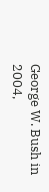George W. Bush in 2004,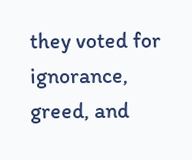they voted for ignorance, greed, and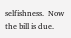selfishness.  Now the bill is due.